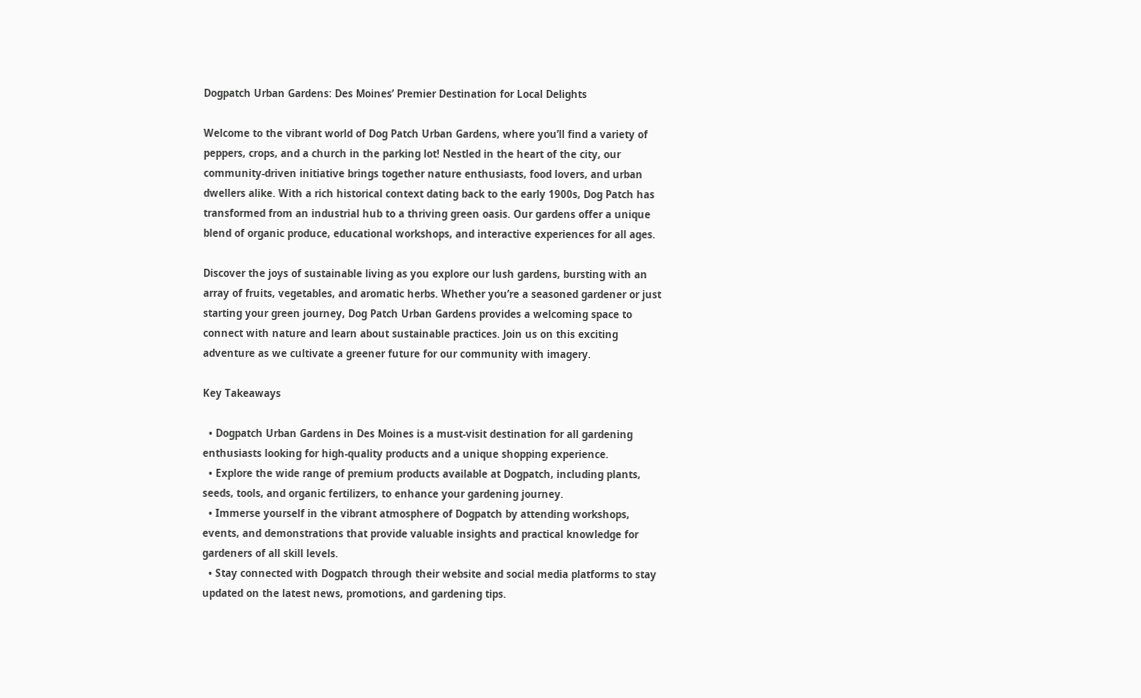Dogpatch Urban Gardens: Des Moines’ Premier Destination for Local Delights

Welcome to the vibrant world of Dog Patch Urban Gardens, where you’ll find a variety of peppers, crops, and a church in the parking lot! Nestled in the heart of the city, our community-driven initiative brings together nature enthusiasts, food lovers, and urban dwellers alike. With a rich historical context dating back to the early 1900s, Dog Patch has transformed from an industrial hub to a thriving green oasis. Our gardens offer a unique blend of organic produce, educational workshops, and interactive experiences for all ages.

Discover the joys of sustainable living as you explore our lush gardens, bursting with an array of fruits, vegetables, and aromatic herbs. Whether you’re a seasoned gardener or just starting your green journey, Dog Patch Urban Gardens provides a welcoming space to connect with nature and learn about sustainable practices. Join us on this exciting adventure as we cultivate a greener future for our community with imagery.

Key Takeaways

  • Dogpatch Urban Gardens in Des Moines is a must-visit destination for all gardening enthusiasts looking for high-quality products and a unique shopping experience.
  • Explore the wide range of premium products available at Dogpatch, including plants, seeds, tools, and organic fertilizers, to enhance your gardening journey.
  • Immerse yourself in the vibrant atmosphere of Dogpatch by attending workshops, events, and demonstrations that provide valuable insights and practical knowledge for gardeners of all skill levels.
  • Stay connected with Dogpatch through their website and social media platforms to stay updated on the latest news, promotions, and gardening tips.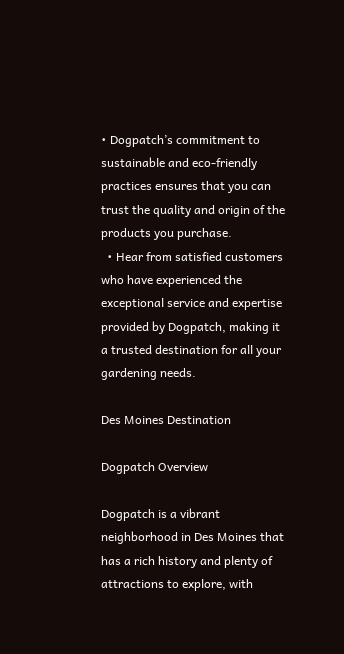• Dogpatch’s commitment to sustainable and eco-friendly practices ensures that you can trust the quality and origin of the products you purchase.
  • Hear from satisfied customers who have experienced the exceptional service and expertise provided by Dogpatch, making it a trusted destination for all your gardening needs.

Des Moines Destination

Dogpatch Overview

Dogpatch is a vibrant neighborhood in Des Moines that has a rich history and plenty of attractions to explore, with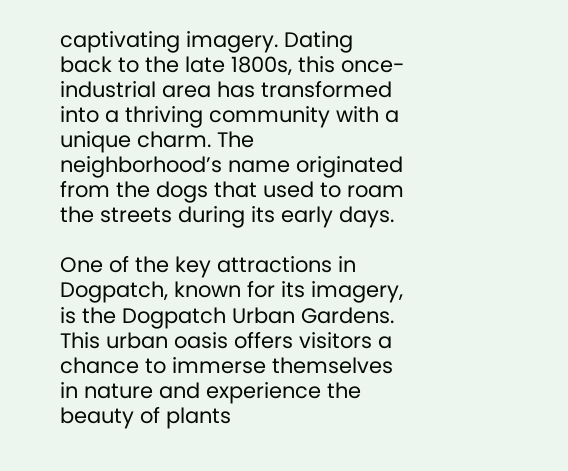captivating imagery. Dating back to the late 1800s, this once-industrial area has transformed into a thriving community with a unique charm. The neighborhood’s name originated from the dogs that used to roam the streets during its early days.

One of the key attractions in Dogpatch, known for its imagery, is the Dogpatch Urban Gardens. This urban oasis offers visitors a chance to immerse themselves in nature and experience the beauty of plants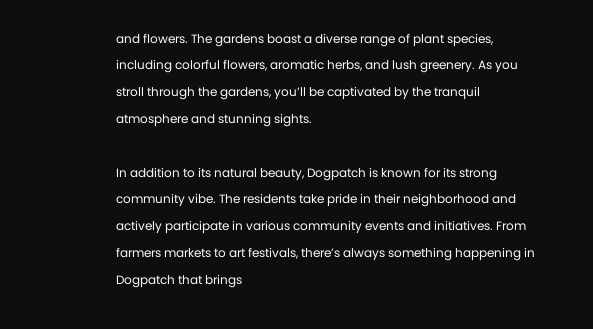and flowers. The gardens boast a diverse range of plant species, including colorful flowers, aromatic herbs, and lush greenery. As you stroll through the gardens, you’ll be captivated by the tranquil atmosphere and stunning sights.

In addition to its natural beauty, Dogpatch is known for its strong community vibe. The residents take pride in their neighborhood and actively participate in various community events and initiatives. From farmers markets to art festivals, there’s always something happening in Dogpatch that brings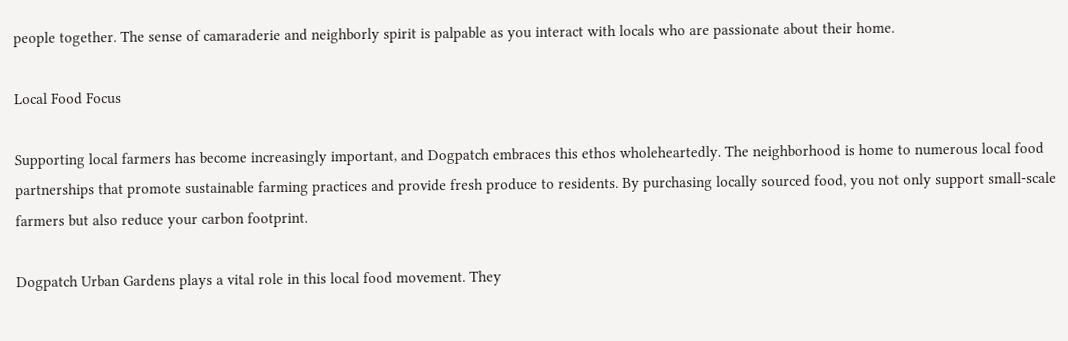people together. The sense of camaraderie and neighborly spirit is palpable as you interact with locals who are passionate about their home.

Local Food Focus

Supporting local farmers has become increasingly important, and Dogpatch embraces this ethos wholeheartedly. The neighborhood is home to numerous local food partnerships that promote sustainable farming practices and provide fresh produce to residents. By purchasing locally sourced food, you not only support small-scale farmers but also reduce your carbon footprint.

Dogpatch Urban Gardens plays a vital role in this local food movement. They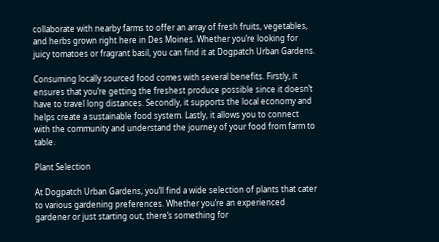collaborate with nearby farms to offer an array of fresh fruits, vegetables, and herbs grown right here in Des Moines. Whether you’re looking for juicy tomatoes or fragrant basil, you can find it at Dogpatch Urban Gardens.

Consuming locally sourced food comes with several benefits. Firstly, it ensures that you’re getting the freshest produce possible since it doesn’t have to travel long distances. Secondly, it supports the local economy and helps create a sustainable food system. Lastly, it allows you to connect with the community and understand the journey of your food from farm to table.

Plant Selection

At Dogpatch Urban Gardens, you’ll find a wide selection of plants that cater to various gardening preferences. Whether you’re an experienced gardener or just starting out, there’s something for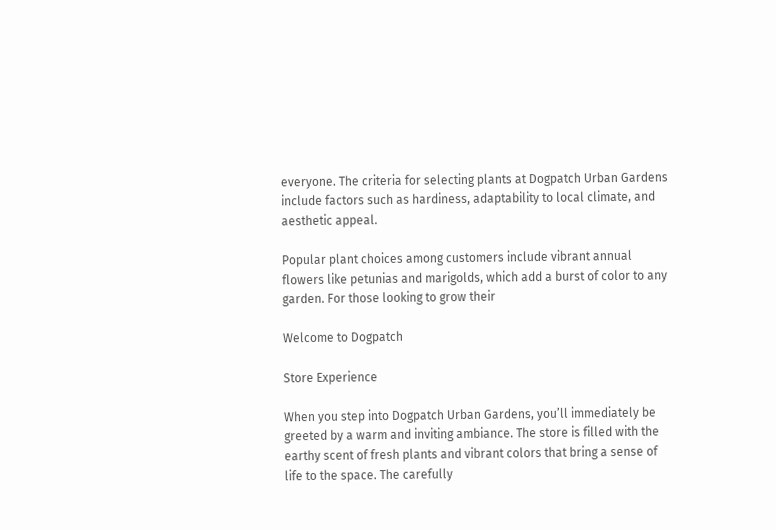everyone. The criteria for selecting plants at Dogpatch Urban Gardens include factors such as hardiness, adaptability to local climate, and aesthetic appeal.

Popular plant choices among customers include vibrant annual flowers like petunias and marigolds, which add a burst of color to any garden. For those looking to grow their

Welcome to Dogpatch

Store Experience

When you step into Dogpatch Urban Gardens, you’ll immediately be greeted by a warm and inviting ambiance. The store is filled with the earthy scent of fresh plants and vibrant colors that bring a sense of life to the space. The carefully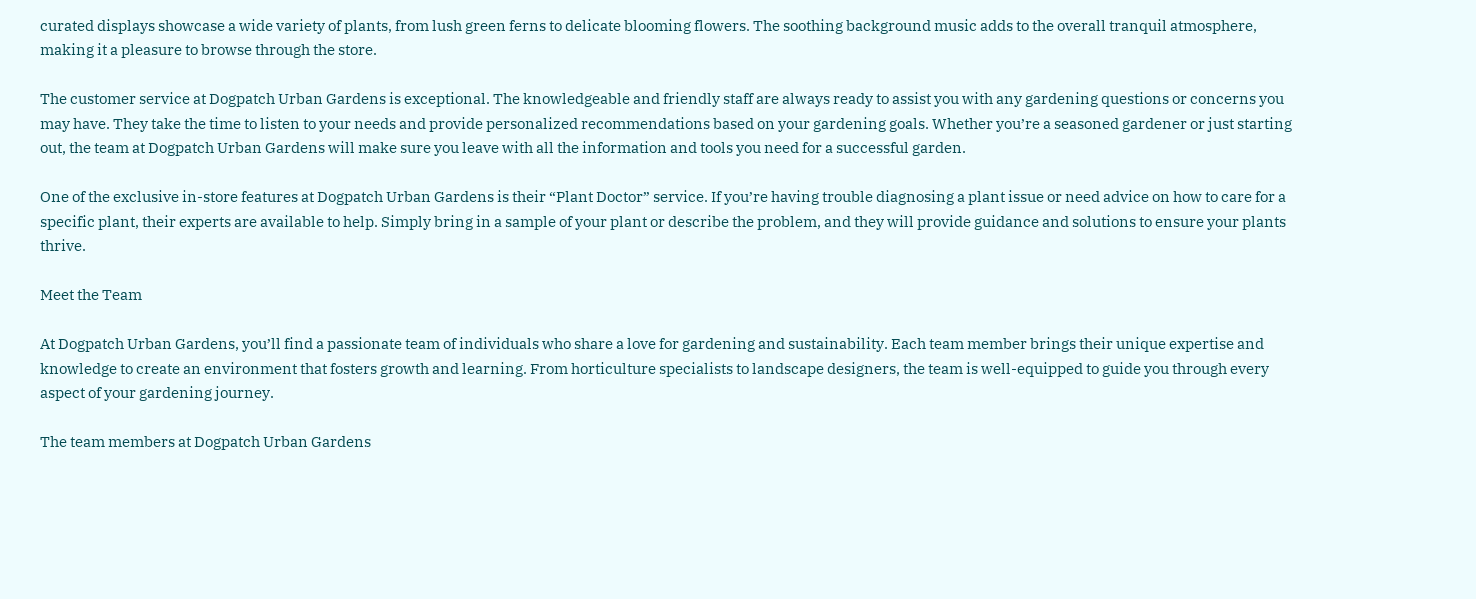curated displays showcase a wide variety of plants, from lush green ferns to delicate blooming flowers. The soothing background music adds to the overall tranquil atmosphere, making it a pleasure to browse through the store.

The customer service at Dogpatch Urban Gardens is exceptional. The knowledgeable and friendly staff are always ready to assist you with any gardening questions or concerns you may have. They take the time to listen to your needs and provide personalized recommendations based on your gardening goals. Whether you’re a seasoned gardener or just starting out, the team at Dogpatch Urban Gardens will make sure you leave with all the information and tools you need for a successful garden.

One of the exclusive in-store features at Dogpatch Urban Gardens is their “Plant Doctor” service. If you’re having trouble diagnosing a plant issue or need advice on how to care for a specific plant, their experts are available to help. Simply bring in a sample of your plant or describe the problem, and they will provide guidance and solutions to ensure your plants thrive.

Meet the Team

At Dogpatch Urban Gardens, you’ll find a passionate team of individuals who share a love for gardening and sustainability. Each team member brings their unique expertise and knowledge to create an environment that fosters growth and learning. From horticulture specialists to landscape designers, the team is well-equipped to guide you through every aspect of your gardening journey.

The team members at Dogpatch Urban Gardens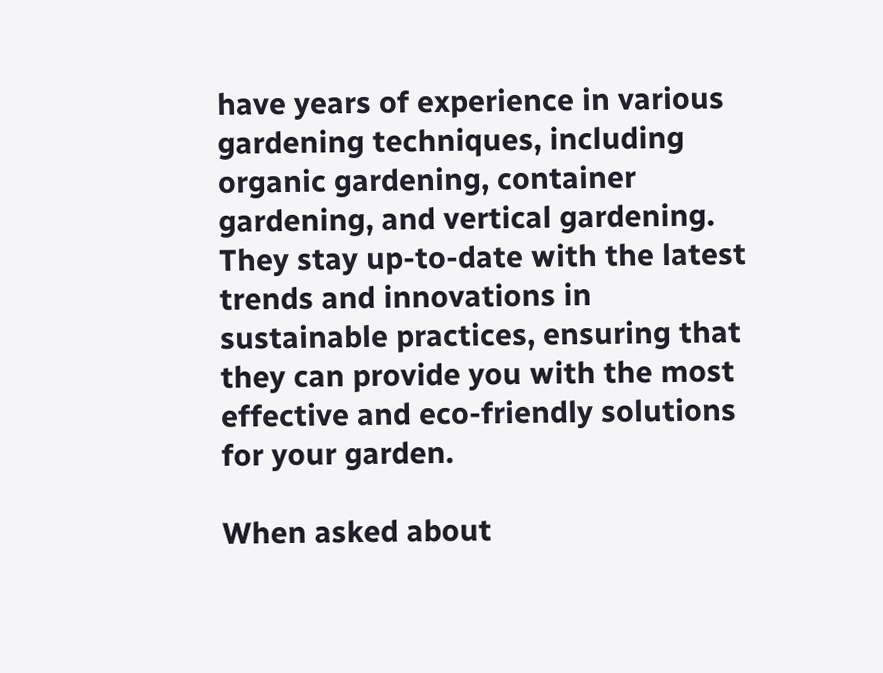have years of experience in various gardening techniques, including organic gardening, container gardening, and vertical gardening. They stay up-to-date with the latest trends and innovations in sustainable practices, ensuring that they can provide you with the most effective and eco-friendly solutions for your garden.

When asked about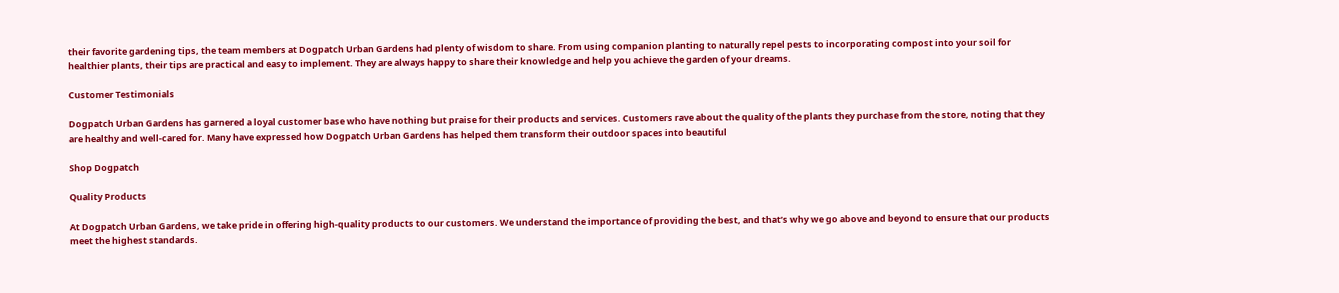their favorite gardening tips, the team members at Dogpatch Urban Gardens had plenty of wisdom to share. From using companion planting to naturally repel pests to incorporating compost into your soil for healthier plants, their tips are practical and easy to implement. They are always happy to share their knowledge and help you achieve the garden of your dreams.

Customer Testimonials

Dogpatch Urban Gardens has garnered a loyal customer base who have nothing but praise for their products and services. Customers rave about the quality of the plants they purchase from the store, noting that they are healthy and well-cared for. Many have expressed how Dogpatch Urban Gardens has helped them transform their outdoor spaces into beautiful

Shop Dogpatch

Quality Products

At Dogpatch Urban Gardens, we take pride in offering high-quality products to our customers. We understand the importance of providing the best, and that’s why we go above and beyond to ensure that our products meet the highest standards.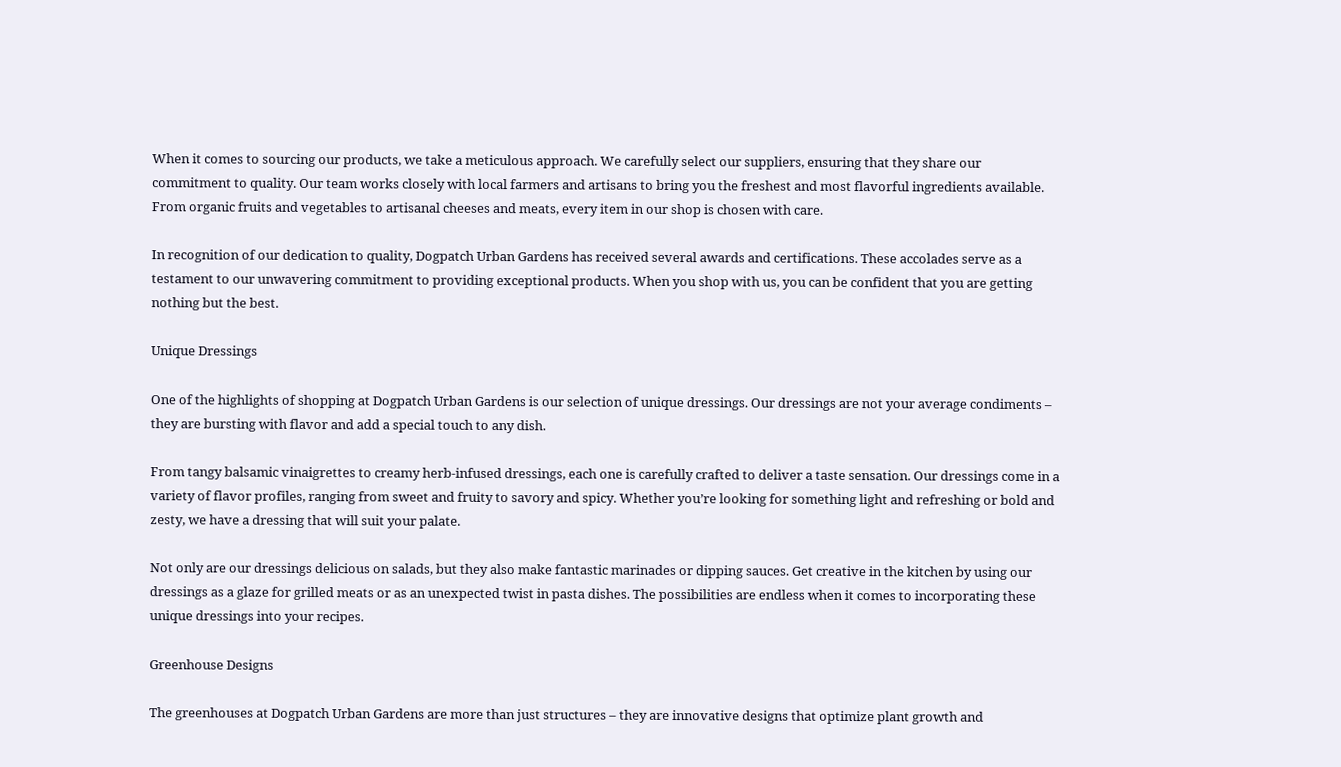When it comes to sourcing our products, we take a meticulous approach. We carefully select our suppliers, ensuring that they share our commitment to quality. Our team works closely with local farmers and artisans to bring you the freshest and most flavorful ingredients available. From organic fruits and vegetables to artisanal cheeses and meats, every item in our shop is chosen with care.

In recognition of our dedication to quality, Dogpatch Urban Gardens has received several awards and certifications. These accolades serve as a testament to our unwavering commitment to providing exceptional products. When you shop with us, you can be confident that you are getting nothing but the best.

Unique Dressings

One of the highlights of shopping at Dogpatch Urban Gardens is our selection of unique dressings. Our dressings are not your average condiments – they are bursting with flavor and add a special touch to any dish.

From tangy balsamic vinaigrettes to creamy herb-infused dressings, each one is carefully crafted to deliver a taste sensation. Our dressings come in a variety of flavor profiles, ranging from sweet and fruity to savory and spicy. Whether you’re looking for something light and refreshing or bold and zesty, we have a dressing that will suit your palate.

Not only are our dressings delicious on salads, but they also make fantastic marinades or dipping sauces. Get creative in the kitchen by using our dressings as a glaze for grilled meats or as an unexpected twist in pasta dishes. The possibilities are endless when it comes to incorporating these unique dressings into your recipes.

Greenhouse Designs

The greenhouses at Dogpatch Urban Gardens are more than just structures – they are innovative designs that optimize plant growth and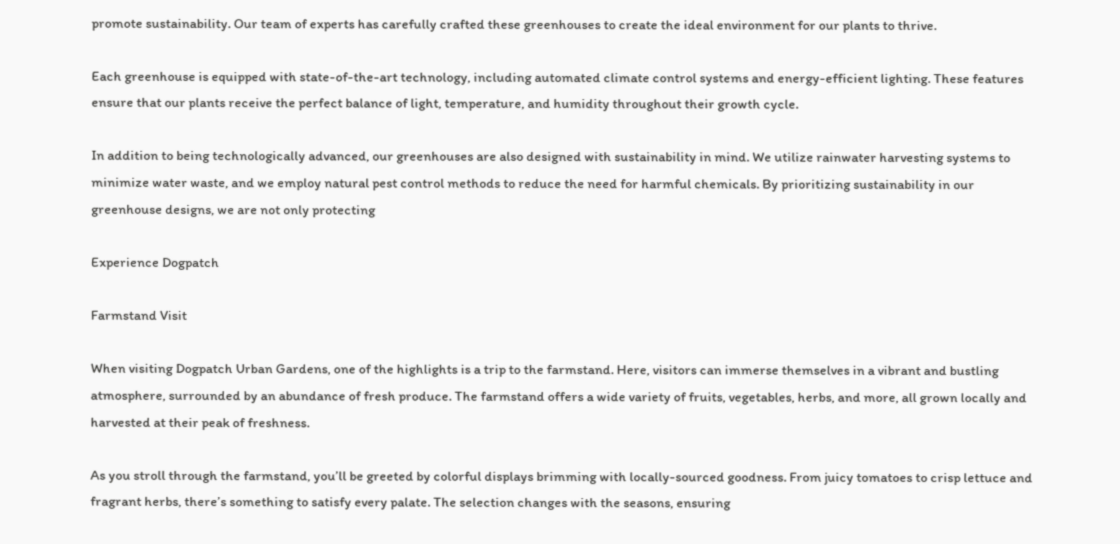promote sustainability. Our team of experts has carefully crafted these greenhouses to create the ideal environment for our plants to thrive.

Each greenhouse is equipped with state-of-the-art technology, including automated climate control systems and energy-efficient lighting. These features ensure that our plants receive the perfect balance of light, temperature, and humidity throughout their growth cycle.

In addition to being technologically advanced, our greenhouses are also designed with sustainability in mind. We utilize rainwater harvesting systems to minimize water waste, and we employ natural pest control methods to reduce the need for harmful chemicals. By prioritizing sustainability in our greenhouse designs, we are not only protecting

Experience Dogpatch

Farmstand Visit

When visiting Dogpatch Urban Gardens, one of the highlights is a trip to the farmstand. Here, visitors can immerse themselves in a vibrant and bustling atmosphere, surrounded by an abundance of fresh produce. The farmstand offers a wide variety of fruits, vegetables, herbs, and more, all grown locally and harvested at their peak of freshness.

As you stroll through the farmstand, you’ll be greeted by colorful displays brimming with locally-sourced goodness. From juicy tomatoes to crisp lettuce and fragrant herbs, there’s something to satisfy every palate. The selection changes with the seasons, ensuring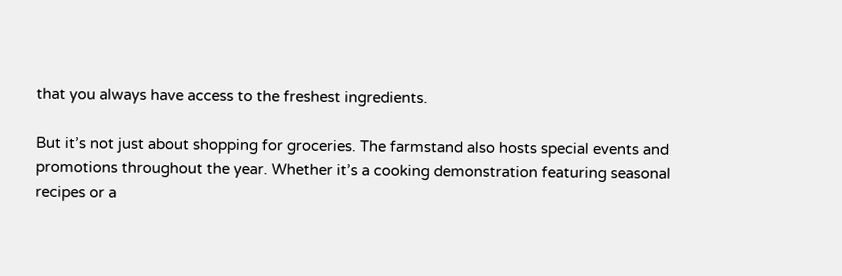that you always have access to the freshest ingredients.

But it’s not just about shopping for groceries. The farmstand also hosts special events and promotions throughout the year. Whether it’s a cooking demonstration featuring seasonal recipes or a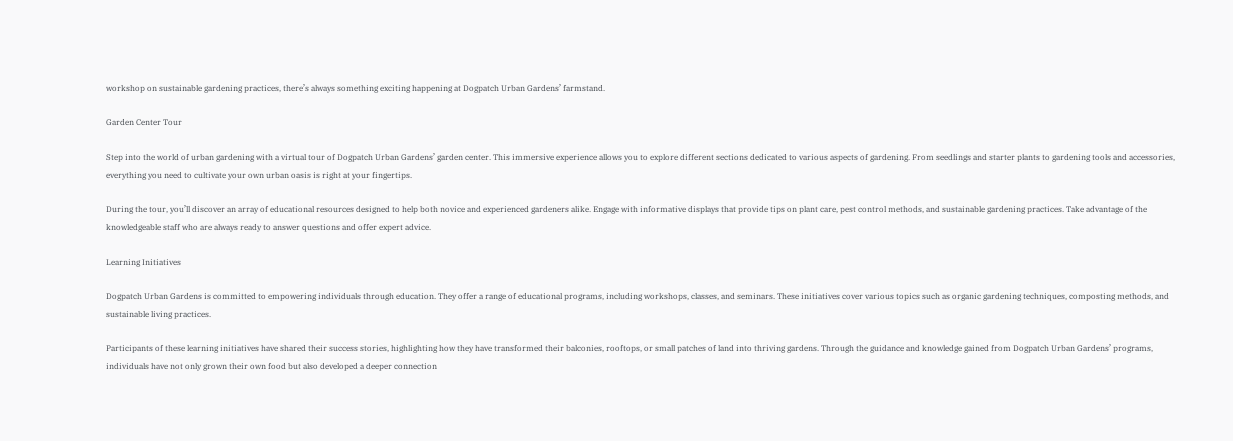workshop on sustainable gardening practices, there’s always something exciting happening at Dogpatch Urban Gardens’ farmstand.

Garden Center Tour

Step into the world of urban gardening with a virtual tour of Dogpatch Urban Gardens’ garden center. This immersive experience allows you to explore different sections dedicated to various aspects of gardening. From seedlings and starter plants to gardening tools and accessories, everything you need to cultivate your own urban oasis is right at your fingertips.

During the tour, you’ll discover an array of educational resources designed to help both novice and experienced gardeners alike. Engage with informative displays that provide tips on plant care, pest control methods, and sustainable gardening practices. Take advantage of the knowledgeable staff who are always ready to answer questions and offer expert advice.

Learning Initiatives

Dogpatch Urban Gardens is committed to empowering individuals through education. They offer a range of educational programs, including workshops, classes, and seminars. These initiatives cover various topics such as organic gardening techniques, composting methods, and sustainable living practices.

Participants of these learning initiatives have shared their success stories, highlighting how they have transformed their balconies, rooftops, or small patches of land into thriving gardens. Through the guidance and knowledge gained from Dogpatch Urban Gardens’ programs, individuals have not only grown their own food but also developed a deeper connection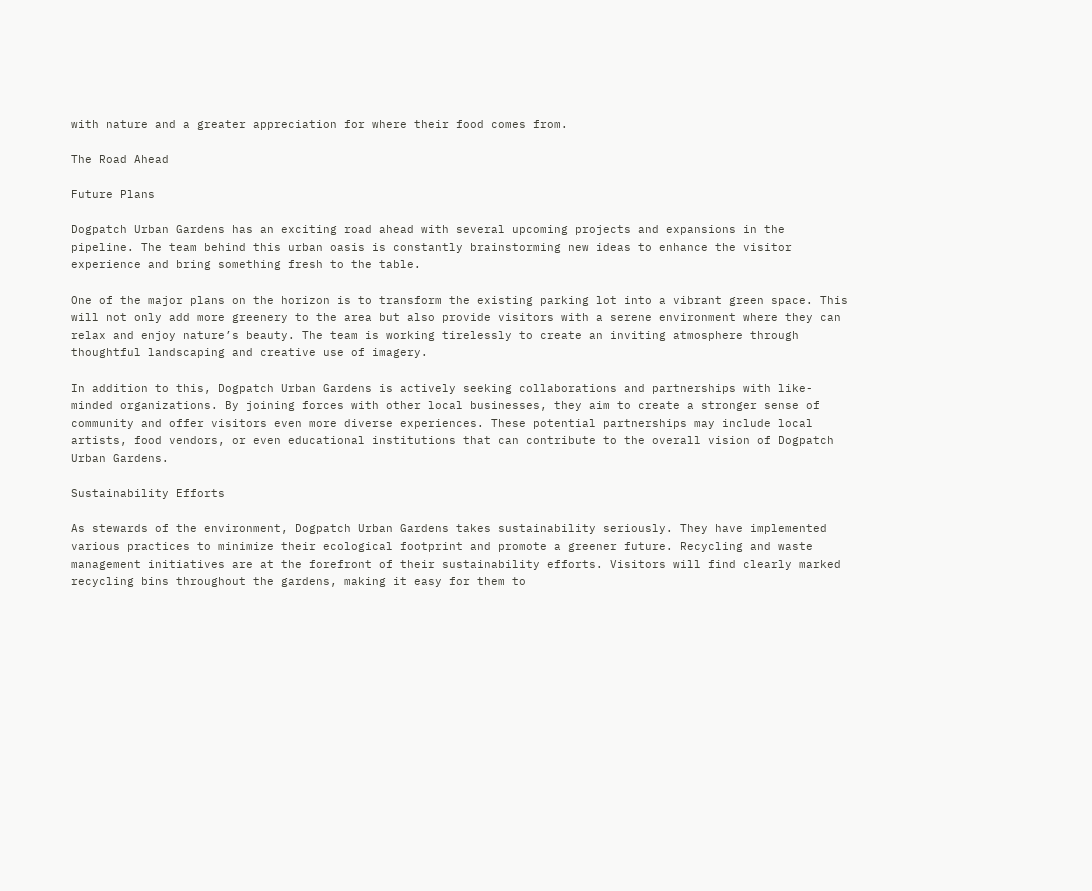with nature and a greater appreciation for where their food comes from.

The Road Ahead

Future Plans

Dogpatch Urban Gardens has an exciting road ahead with several upcoming projects and expansions in the pipeline. The team behind this urban oasis is constantly brainstorming new ideas to enhance the visitor experience and bring something fresh to the table.

One of the major plans on the horizon is to transform the existing parking lot into a vibrant green space. This will not only add more greenery to the area but also provide visitors with a serene environment where they can relax and enjoy nature’s beauty. The team is working tirelessly to create an inviting atmosphere through thoughtful landscaping and creative use of imagery.

In addition to this, Dogpatch Urban Gardens is actively seeking collaborations and partnerships with like-minded organizations. By joining forces with other local businesses, they aim to create a stronger sense of community and offer visitors even more diverse experiences. These potential partnerships may include local artists, food vendors, or even educational institutions that can contribute to the overall vision of Dogpatch Urban Gardens.

Sustainability Efforts

As stewards of the environment, Dogpatch Urban Gardens takes sustainability seriously. They have implemented various practices to minimize their ecological footprint and promote a greener future. Recycling and waste management initiatives are at the forefront of their sustainability efforts. Visitors will find clearly marked recycling bins throughout the gardens, making it easy for them to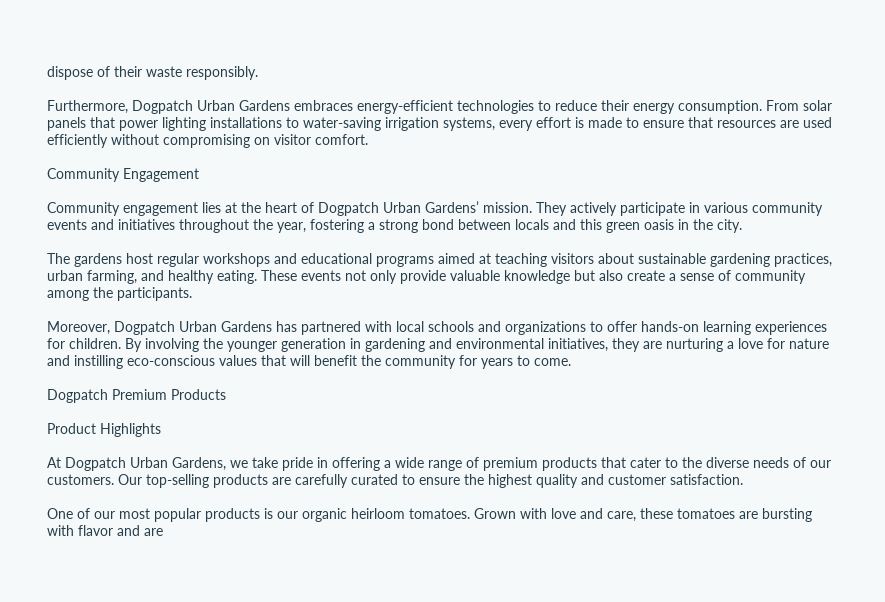dispose of their waste responsibly.

Furthermore, Dogpatch Urban Gardens embraces energy-efficient technologies to reduce their energy consumption. From solar panels that power lighting installations to water-saving irrigation systems, every effort is made to ensure that resources are used efficiently without compromising on visitor comfort.

Community Engagement

Community engagement lies at the heart of Dogpatch Urban Gardens’ mission. They actively participate in various community events and initiatives throughout the year, fostering a strong bond between locals and this green oasis in the city.

The gardens host regular workshops and educational programs aimed at teaching visitors about sustainable gardening practices, urban farming, and healthy eating. These events not only provide valuable knowledge but also create a sense of community among the participants.

Moreover, Dogpatch Urban Gardens has partnered with local schools and organizations to offer hands-on learning experiences for children. By involving the younger generation in gardening and environmental initiatives, they are nurturing a love for nature and instilling eco-conscious values that will benefit the community for years to come.

Dogpatch Premium Products

Product Highlights

At Dogpatch Urban Gardens, we take pride in offering a wide range of premium products that cater to the diverse needs of our customers. Our top-selling products are carefully curated to ensure the highest quality and customer satisfaction.

One of our most popular products is our organic heirloom tomatoes. Grown with love and care, these tomatoes are bursting with flavor and are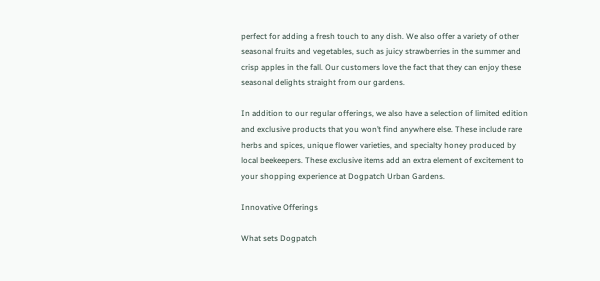perfect for adding a fresh touch to any dish. We also offer a variety of other seasonal fruits and vegetables, such as juicy strawberries in the summer and crisp apples in the fall. Our customers love the fact that they can enjoy these seasonal delights straight from our gardens.

In addition to our regular offerings, we also have a selection of limited edition and exclusive products that you won’t find anywhere else. These include rare herbs and spices, unique flower varieties, and specialty honey produced by local beekeepers. These exclusive items add an extra element of excitement to your shopping experience at Dogpatch Urban Gardens.

Innovative Offerings

What sets Dogpatch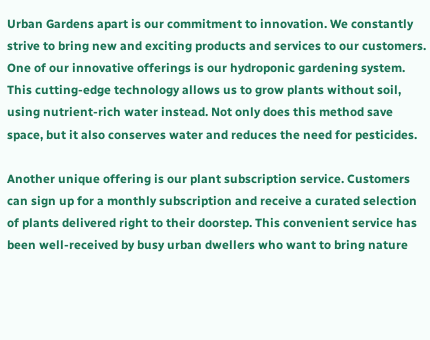Urban Gardens apart is our commitment to innovation. We constantly strive to bring new and exciting products and services to our customers. One of our innovative offerings is our hydroponic gardening system. This cutting-edge technology allows us to grow plants without soil, using nutrient-rich water instead. Not only does this method save space, but it also conserves water and reduces the need for pesticides.

Another unique offering is our plant subscription service. Customers can sign up for a monthly subscription and receive a curated selection of plants delivered right to their doorstep. This convenient service has been well-received by busy urban dwellers who want to bring nature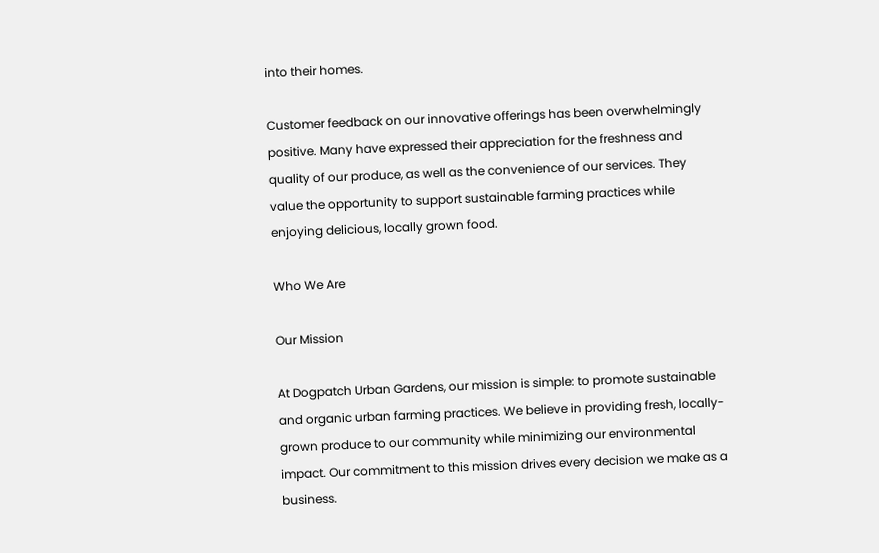into their homes.

Customer feedback on our innovative offerings has been overwhelmingly positive. Many have expressed their appreciation for the freshness and quality of our produce, as well as the convenience of our services. They value the opportunity to support sustainable farming practices while enjoying delicious, locally grown food.

Who We Are

Our Mission

At Dogpatch Urban Gardens, our mission is simple: to promote sustainable and organic urban farming practices. We believe in providing fresh, locally-grown produce to our community while minimizing our environmental impact. Our commitment to this mission drives every decision we make as a business.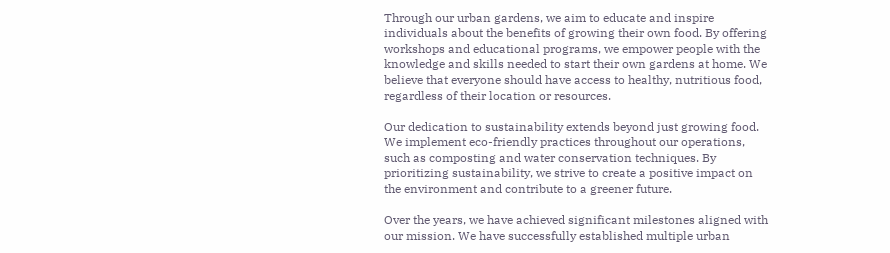Through our urban gardens, we aim to educate and inspire individuals about the benefits of growing their own food. By offering workshops and educational programs, we empower people with the knowledge and skills needed to start their own gardens at home. We believe that everyone should have access to healthy, nutritious food, regardless of their location or resources.

Our dedication to sustainability extends beyond just growing food. We implement eco-friendly practices throughout our operations, such as composting and water conservation techniques. By prioritizing sustainability, we strive to create a positive impact on the environment and contribute to a greener future.

Over the years, we have achieved significant milestones aligned with our mission. We have successfully established multiple urban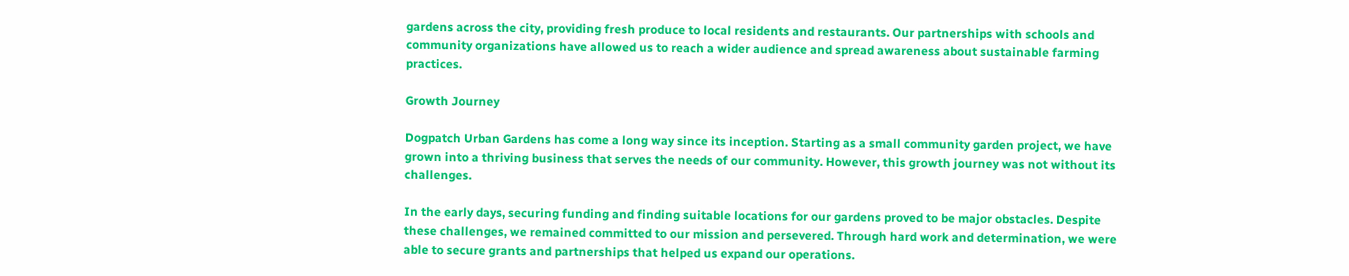gardens across the city, providing fresh produce to local residents and restaurants. Our partnerships with schools and community organizations have allowed us to reach a wider audience and spread awareness about sustainable farming practices.

Growth Journey

Dogpatch Urban Gardens has come a long way since its inception. Starting as a small community garden project, we have grown into a thriving business that serves the needs of our community. However, this growth journey was not without its challenges.

In the early days, securing funding and finding suitable locations for our gardens proved to be major obstacles. Despite these challenges, we remained committed to our mission and persevered. Through hard work and determination, we were able to secure grants and partnerships that helped us expand our operations.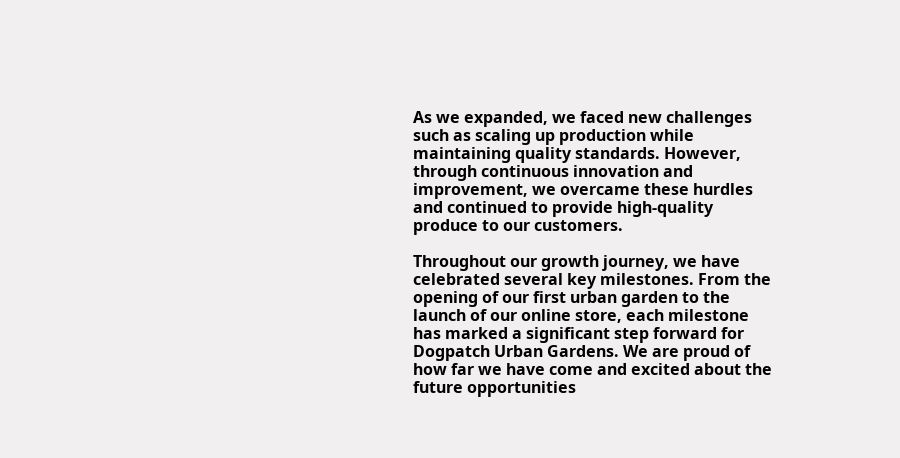As we expanded, we faced new challenges such as scaling up production while maintaining quality standards. However, through continuous innovation and improvement, we overcame these hurdles and continued to provide high-quality produce to our customers.

Throughout our growth journey, we have celebrated several key milestones. From the opening of our first urban garden to the launch of our online store, each milestone has marked a significant step forward for Dogpatch Urban Gardens. We are proud of how far we have come and excited about the future opportunities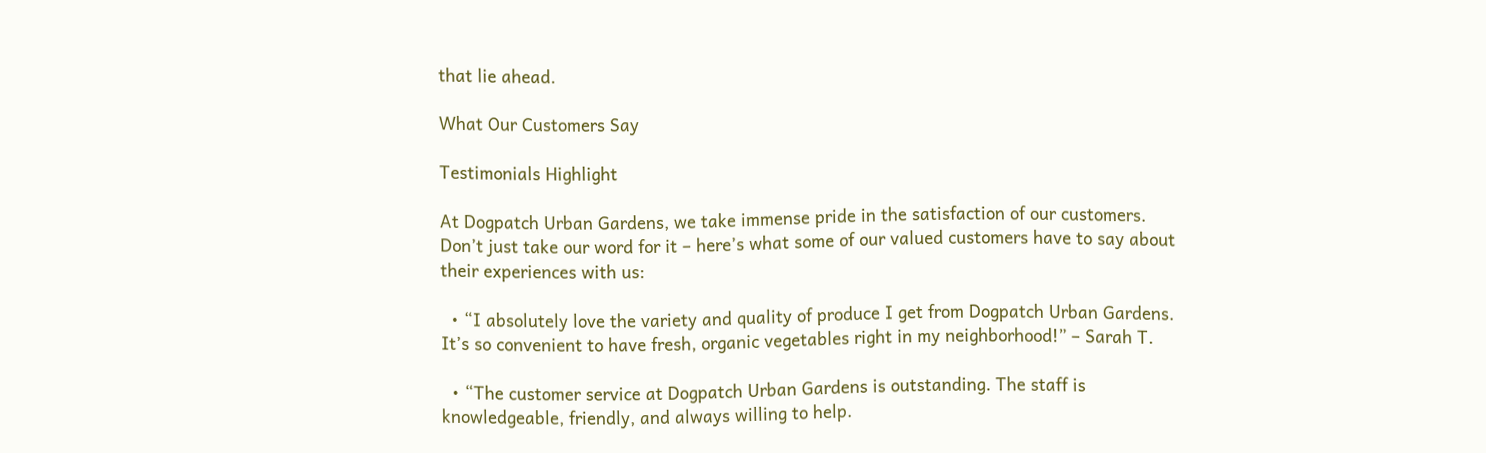that lie ahead.

What Our Customers Say

Testimonials Highlight

At Dogpatch Urban Gardens, we take immense pride in the satisfaction of our customers. Don’t just take our word for it – here’s what some of our valued customers have to say about their experiences with us:

  • “I absolutely love the variety and quality of produce I get from Dogpatch Urban Gardens. It’s so convenient to have fresh, organic vegetables right in my neighborhood!” – Sarah T.

  • “The customer service at Dogpatch Urban Gardens is outstanding. The staff is knowledgeable, friendly, and always willing to help.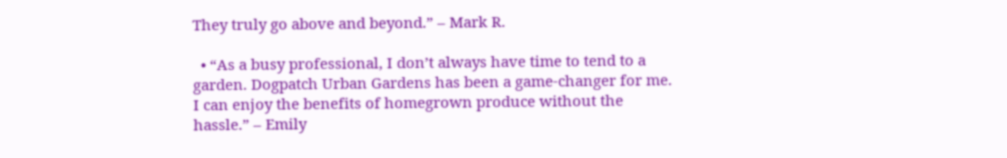They truly go above and beyond.” – Mark R.

  • “As a busy professional, I don’t always have time to tend to a garden. Dogpatch Urban Gardens has been a game-changer for me. I can enjoy the benefits of homegrown produce without the hassle.” – Emily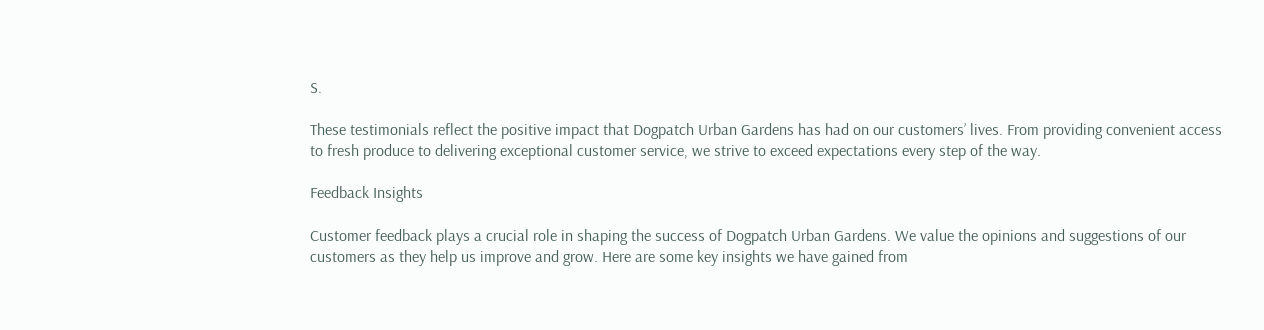S.

These testimonials reflect the positive impact that Dogpatch Urban Gardens has had on our customers’ lives. From providing convenient access to fresh produce to delivering exceptional customer service, we strive to exceed expectations every step of the way.

Feedback Insights

Customer feedback plays a crucial role in shaping the success of Dogpatch Urban Gardens. We value the opinions and suggestions of our customers as they help us improve and grow. Here are some key insights we have gained from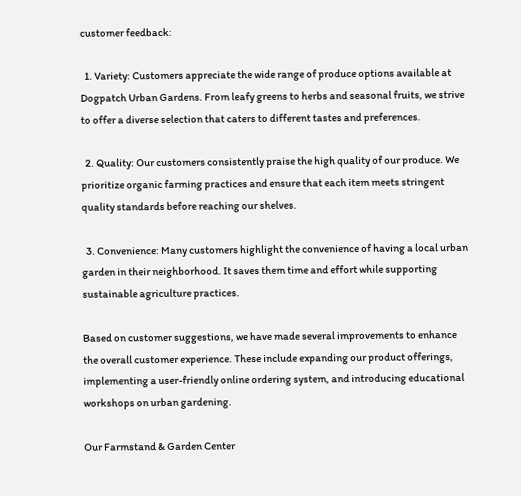customer feedback:

  1. Variety: Customers appreciate the wide range of produce options available at Dogpatch Urban Gardens. From leafy greens to herbs and seasonal fruits, we strive to offer a diverse selection that caters to different tastes and preferences.

  2. Quality: Our customers consistently praise the high quality of our produce. We prioritize organic farming practices and ensure that each item meets stringent quality standards before reaching our shelves.

  3. Convenience: Many customers highlight the convenience of having a local urban garden in their neighborhood. It saves them time and effort while supporting sustainable agriculture practices.

Based on customer suggestions, we have made several improvements to enhance the overall customer experience. These include expanding our product offerings, implementing a user-friendly online ordering system, and introducing educational workshops on urban gardening.

Our Farmstand & Garden Center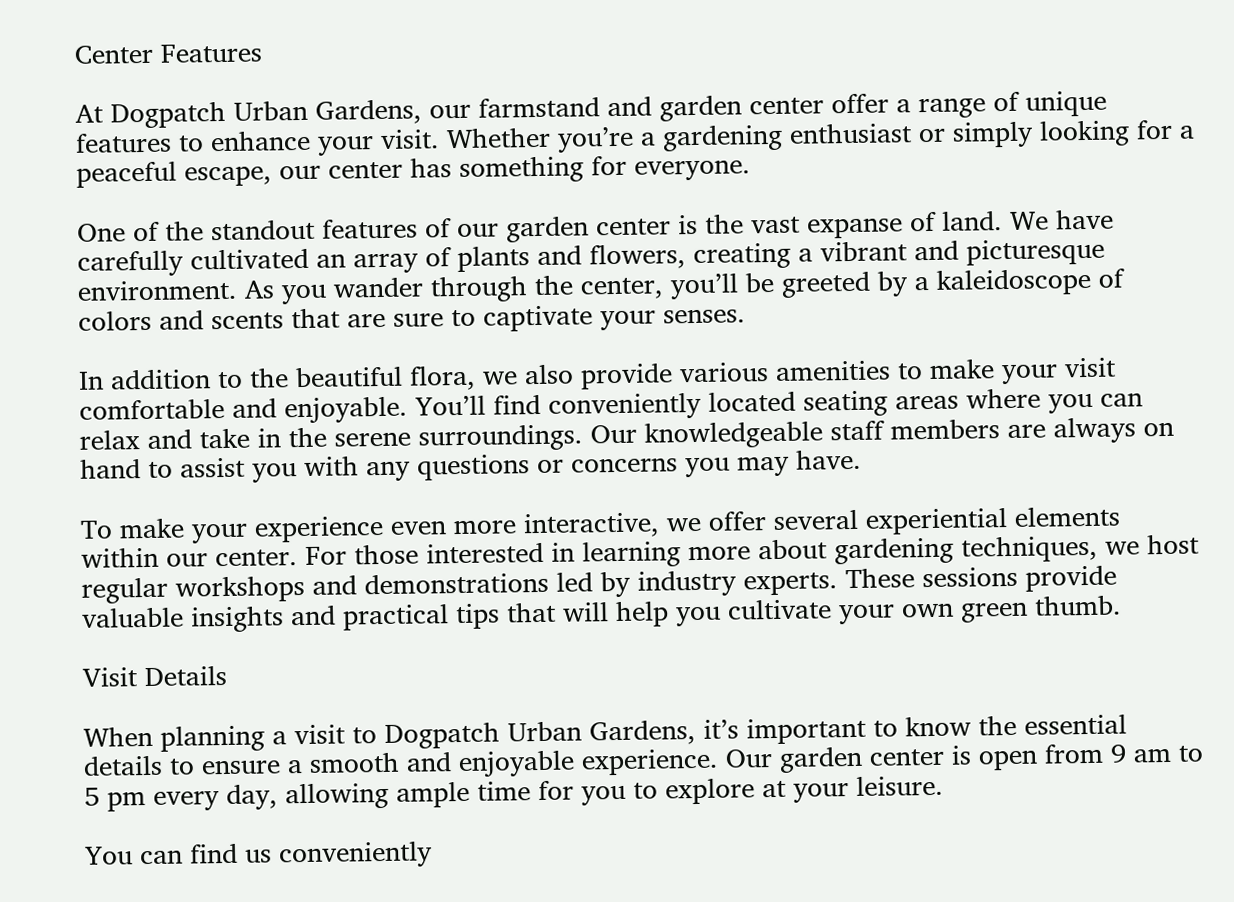Center Features

At Dogpatch Urban Gardens, our farmstand and garden center offer a range of unique features to enhance your visit. Whether you’re a gardening enthusiast or simply looking for a peaceful escape, our center has something for everyone.

One of the standout features of our garden center is the vast expanse of land. We have carefully cultivated an array of plants and flowers, creating a vibrant and picturesque environment. As you wander through the center, you’ll be greeted by a kaleidoscope of colors and scents that are sure to captivate your senses.

In addition to the beautiful flora, we also provide various amenities to make your visit comfortable and enjoyable. You’ll find conveniently located seating areas where you can relax and take in the serene surroundings. Our knowledgeable staff members are always on hand to assist you with any questions or concerns you may have.

To make your experience even more interactive, we offer several experiential elements within our center. For those interested in learning more about gardening techniques, we host regular workshops and demonstrations led by industry experts. These sessions provide valuable insights and practical tips that will help you cultivate your own green thumb.

Visit Details

When planning a visit to Dogpatch Urban Gardens, it’s important to know the essential details to ensure a smooth and enjoyable experience. Our garden center is open from 9 am to 5 pm every day, allowing ample time for you to explore at your leisure.

You can find us conveniently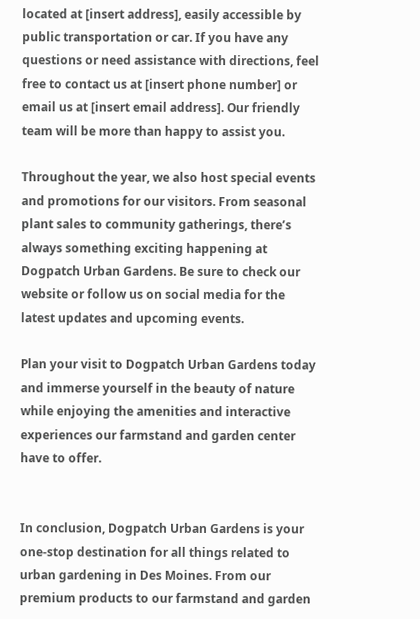located at [insert address], easily accessible by public transportation or car. If you have any questions or need assistance with directions, feel free to contact us at [insert phone number] or email us at [insert email address]. Our friendly team will be more than happy to assist you.

Throughout the year, we also host special events and promotions for our visitors. From seasonal plant sales to community gatherings, there’s always something exciting happening at Dogpatch Urban Gardens. Be sure to check our website or follow us on social media for the latest updates and upcoming events.

Plan your visit to Dogpatch Urban Gardens today and immerse yourself in the beauty of nature while enjoying the amenities and interactive experiences our farmstand and garden center have to offer.


In conclusion, Dogpatch Urban Gardens is your one-stop destination for all things related to urban gardening in Des Moines. From our premium products to our farmstand and garden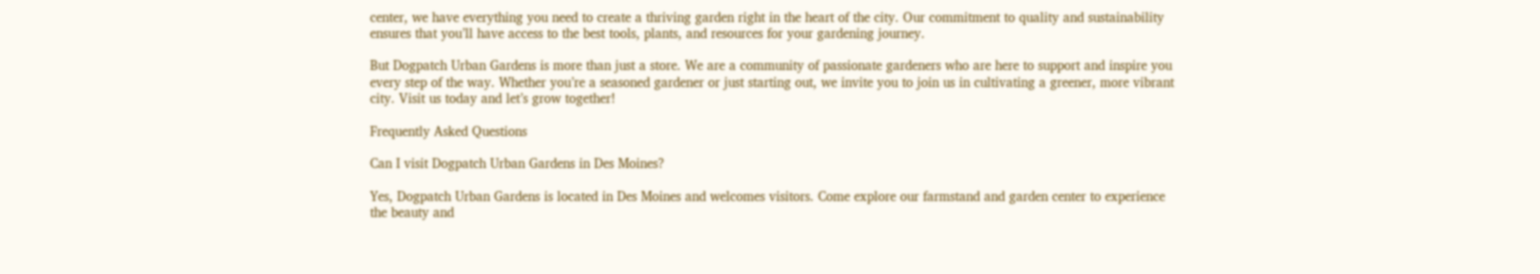center, we have everything you need to create a thriving garden right in the heart of the city. Our commitment to quality and sustainability ensures that you’ll have access to the best tools, plants, and resources for your gardening journey.

But Dogpatch Urban Gardens is more than just a store. We are a community of passionate gardeners who are here to support and inspire you every step of the way. Whether you’re a seasoned gardener or just starting out, we invite you to join us in cultivating a greener, more vibrant city. Visit us today and let’s grow together!

Frequently Asked Questions

Can I visit Dogpatch Urban Gardens in Des Moines?

Yes, Dogpatch Urban Gardens is located in Des Moines and welcomes visitors. Come explore our farmstand and garden center to experience the beauty and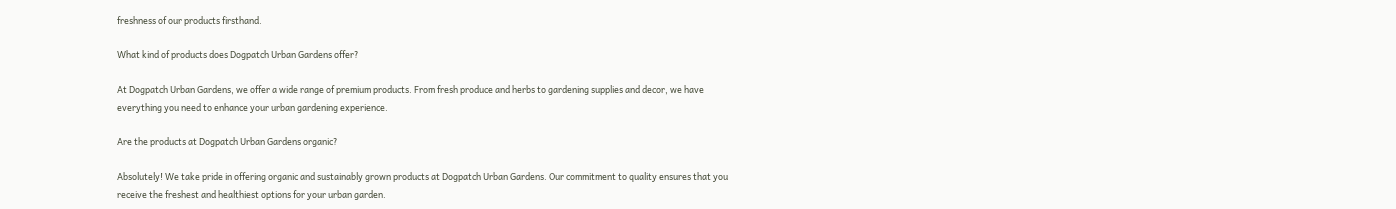freshness of our products firsthand.

What kind of products does Dogpatch Urban Gardens offer?

At Dogpatch Urban Gardens, we offer a wide range of premium products. From fresh produce and herbs to gardening supplies and decor, we have everything you need to enhance your urban gardening experience.

Are the products at Dogpatch Urban Gardens organic?

Absolutely! We take pride in offering organic and sustainably grown products at Dogpatch Urban Gardens. Our commitment to quality ensures that you receive the freshest and healthiest options for your urban garden.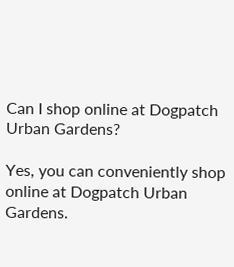Can I shop online at Dogpatch Urban Gardens?

Yes, you can conveniently shop online at Dogpatch Urban Gardens.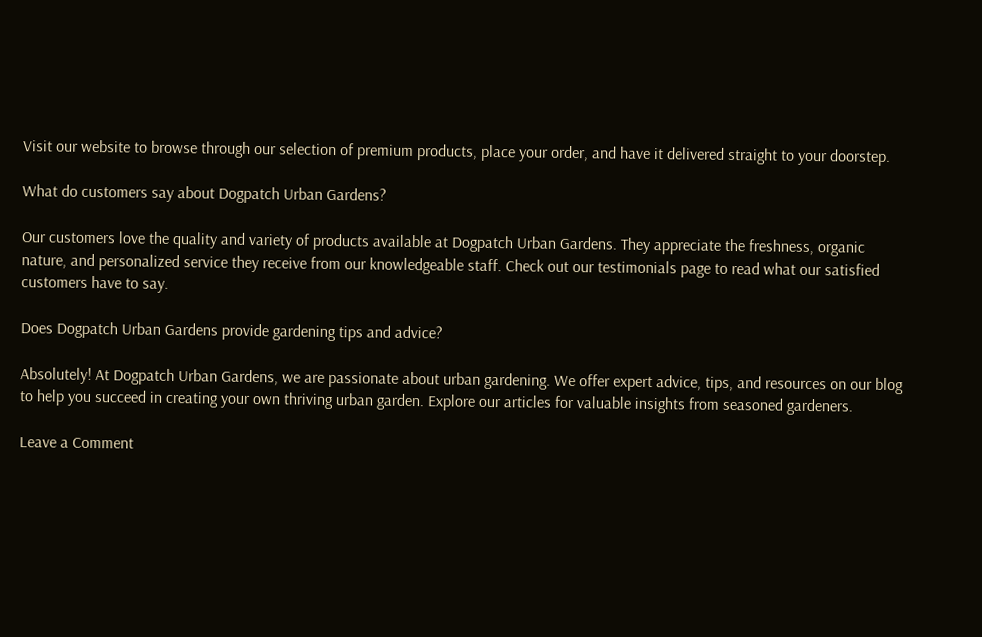Visit our website to browse through our selection of premium products, place your order, and have it delivered straight to your doorstep.

What do customers say about Dogpatch Urban Gardens?

Our customers love the quality and variety of products available at Dogpatch Urban Gardens. They appreciate the freshness, organic nature, and personalized service they receive from our knowledgeable staff. Check out our testimonials page to read what our satisfied customers have to say.

Does Dogpatch Urban Gardens provide gardening tips and advice?

Absolutely! At Dogpatch Urban Gardens, we are passionate about urban gardening. We offer expert advice, tips, and resources on our blog to help you succeed in creating your own thriving urban garden. Explore our articles for valuable insights from seasoned gardeners.

Leave a Comment